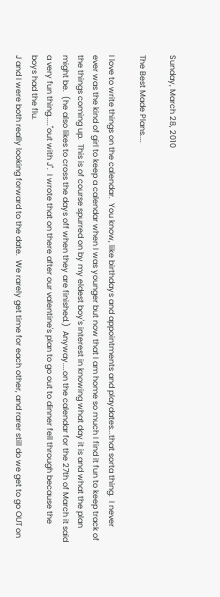Sunday, March 28, 2010

The Best Made Plans....

I love to write things on the calendar.  You know, like birthdays and appointments and playdates...that sorta thing.  I never ever was the kind of girl to keep a calendar when I was younger but now that I am home so much I find it fun to keep track of the things coming up.  This is of course spurred on by my eldest boy's interest in knowing what day it is and what the plan might be.  (he also likes to cross the days off when they are finished.)  Anyway....on the calendar for the 27th of March it said a very fun thing....."out with J".  I wrote that on there after our valentine's plan to go out to dinner fell through because the boys had the flu.
J and I were both really looking forward to the date.  We rarely get time for each other, and rarer still do we get to go OUT on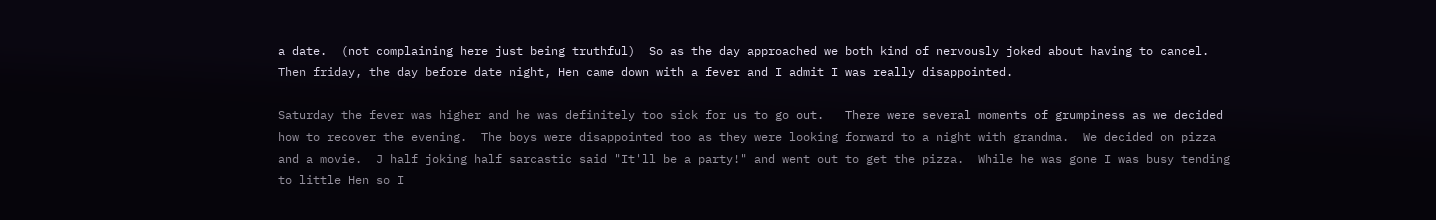a date.  (not complaining here just being truthful)  So as the day approached we both kind of nervously joked about having to cancel.  Then friday, the day before date night, Hen came down with a fever and I admit I was really disappointed.

Saturday the fever was higher and he was definitely too sick for us to go out.   There were several moments of grumpiness as we decided how to recover the evening.  The boys were disappointed too as they were looking forward to a night with grandma.  We decided on pizza and a movie.  J half joking half sarcastic said "It'll be a party!" and went out to get the pizza.  While he was gone I was busy tending to little Hen so I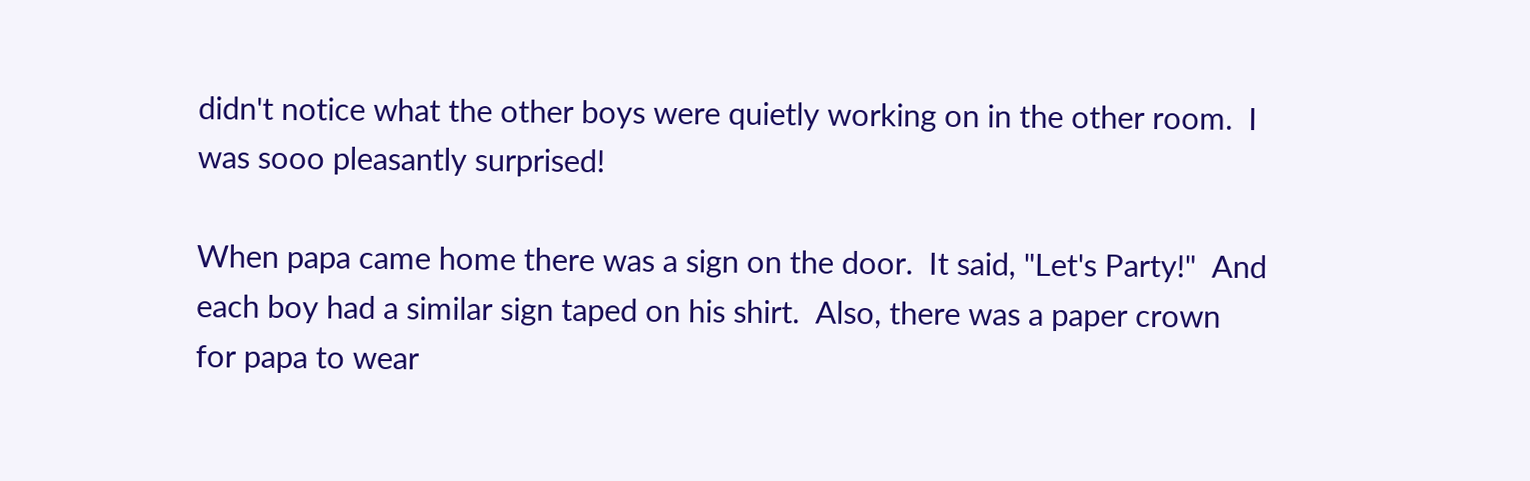didn't notice what the other boys were quietly working on in the other room.  I was sooo pleasantly surprised!

When papa came home there was a sign on the door.  It said, "Let's Party!"  And each boy had a similar sign taped on his shirt.  Also, there was a paper crown for papa to wear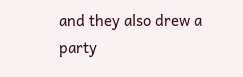and they also drew a party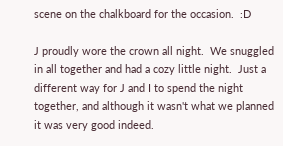scene on the chalkboard for the occasion.  :D

J proudly wore the crown all night.  We snuggled in all together and had a cozy little night.  Just a different way for J and I to spend the night together, and although it wasn't what we planned it was very good indeed.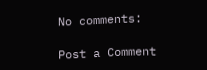No comments:

Post a Comment